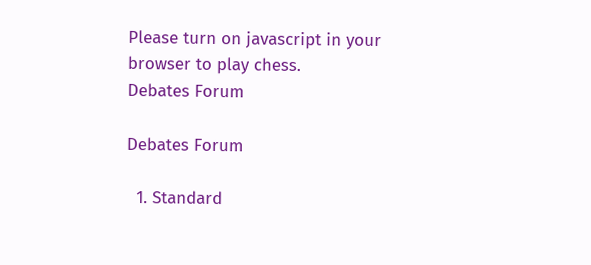Please turn on javascript in your browser to play chess.
Debates Forum

Debates Forum

  1. Standard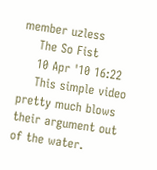member uzless
    The So Fist
    10 Apr '10 16:22
    This simple video pretty much blows their argument out of the water.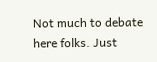Not much to debate here folks. Just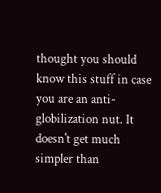thought you should know this stuff in case you are an anti-globilization nut. It doesn't get much simpler than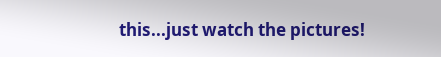this...just watch the pictures!